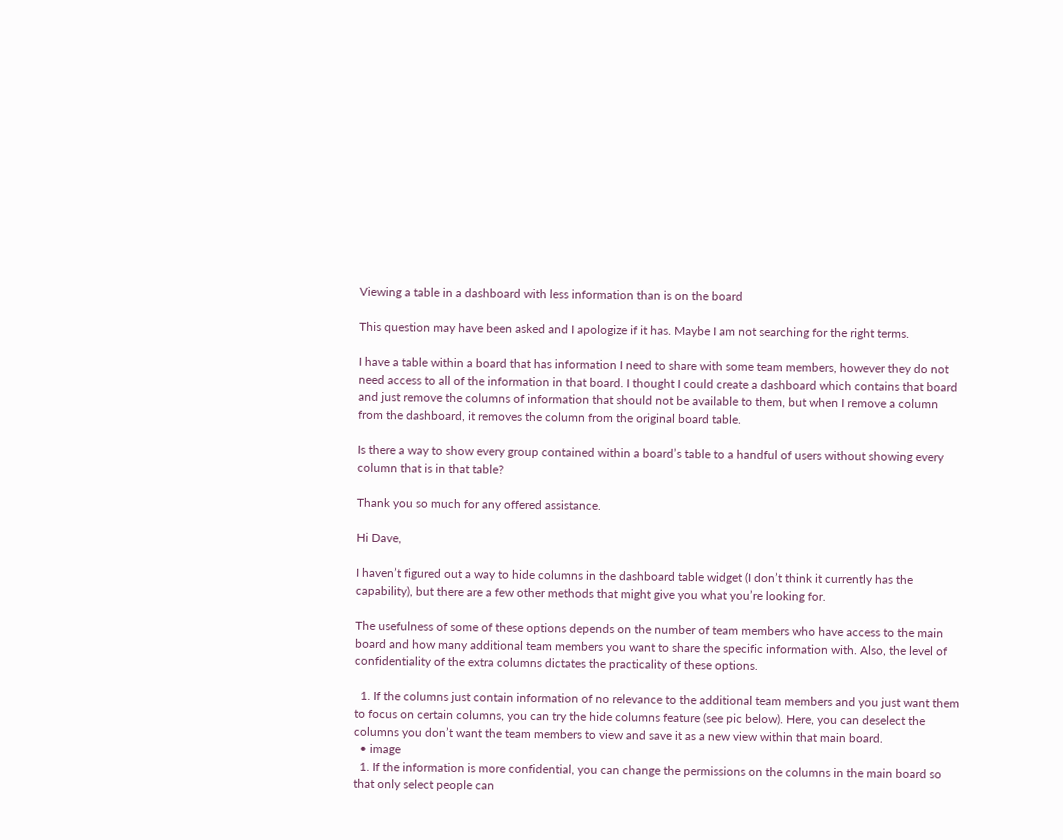Viewing a table in a dashboard with less information than is on the board

This question may have been asked and I apologize if it has. Maybe I am not searching for the right terms.

I have a table within a board that has information I need to share with some team members, however they do not need access to all of the information in that board. I thought I could create a dashboard which contains that board and just remove the columns of information that should not be available to them, but when I remove a column from the dashboard, it removes the column from the original board table.

Is there a way to show every group contained within a board’s table to a handful of users without showing every column that is in that table?

Thank you so much for any offered assistance.

Hi Dave,

I haven’t figured out a way to hide columns in the dashboard table widget (I don’t think it currently has the capability), but there are a few other methods that might give you what you’re looking for.

The usefulness of some of these options depends on the number of team members who have access to the main board and how many additional team members you want to share the specific information with. Also, the level of confidentiality of the extra columns dictates the practicality of these options.

  1. If the columns just contain information of no relevance to the additional team members and you just want them to focus on certain columns, you can try the hide columns feature (see pic below). Here, you can deselect the columns you don’t want the team members to view and save it as a new view within that main board.
  • image
  1. If the information is more confidential, you can change the permissions on the columns in the main board so that only select people can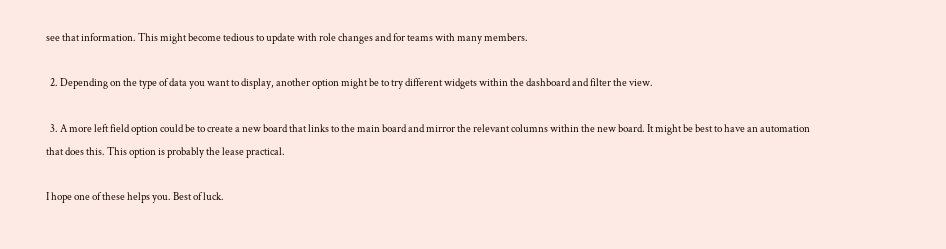see that information. This might become tedious to update with role changes and for teams with many members.

  2. Depending on the type of data you want to display, another option might be to try different widgets within the dashboard and filter the view.

  3. A more left field option could be to create a new board that links to the main board and mirror the relevant columns within the new board. It might be best to have an automation that does this. This option is probably the lease practical.

I hope one of these helps you. Best of luck.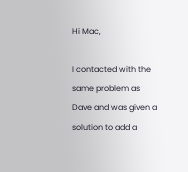Hi Mac,

I contacted with the same problem as Dave and was given a solution to add a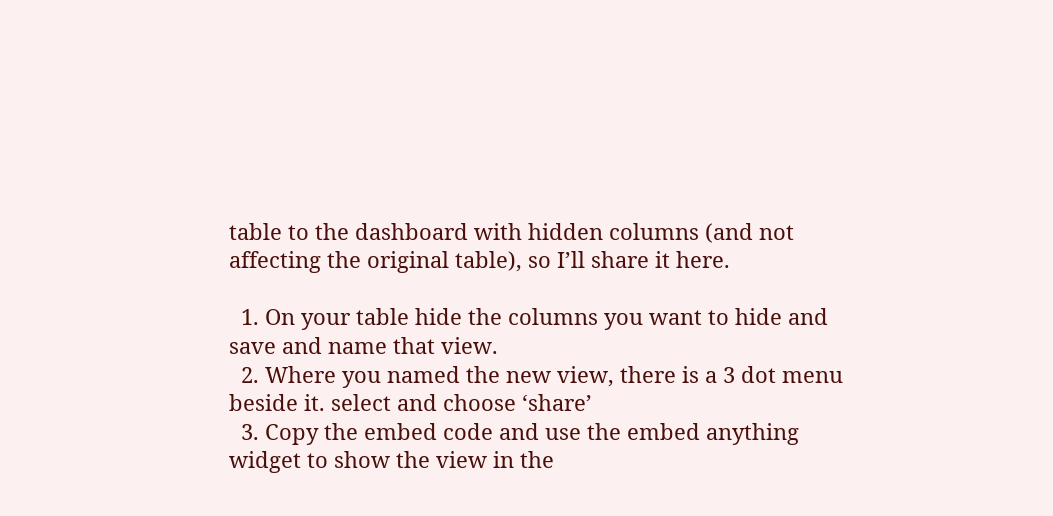table to the dashboard with hidden columns (and not affecting the original table), so I’ll share it here.

  1. On your table hide the columns you want to hide and save and name that view.
  2. Where you named the new view, there is a 3 dot menu beside it. select and choose ‘share’
  3. Copy the embed code and use the embed anything widget to show the view in the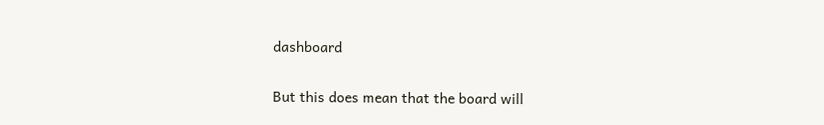dashboard

But this does mean that the board will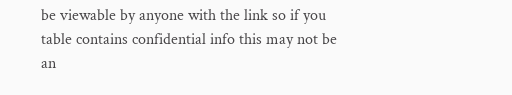be viewable by anyone with the link so if you table contains confidential info this may not be an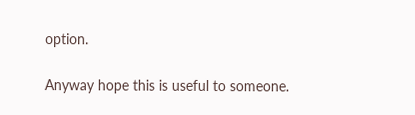option.

Anyway hope this is useful to someone.